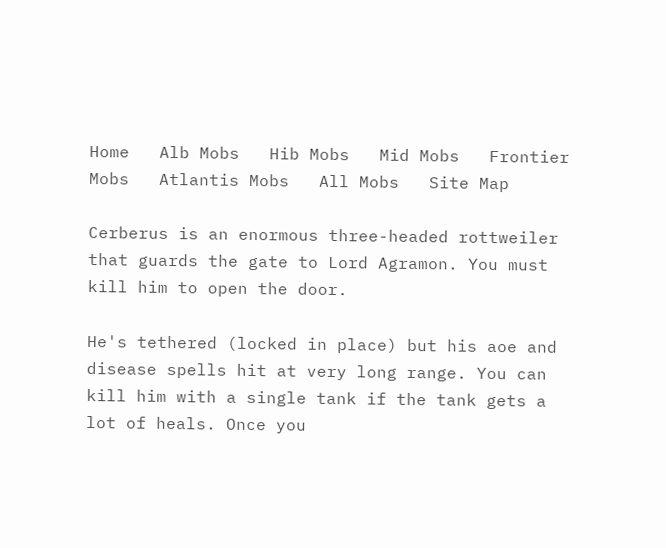Home   Alb Mobs   Hib Mobs   Mid Mobs   Frontier Mobs   Atlantis Mobs   All Mobs   Site Map

Cerberus is an enormous three-headed rottweiler that guards the gate to Lord Agramon. You must kill him to open the door.

He's tethered (locked in place) but his aoe and disease spells hit at very long range. You can kill him with a single tank if the tank gets a lot of heals. Once you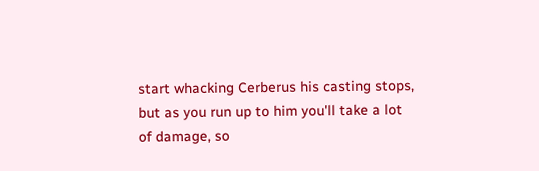start whacking Cerberus his casting stops, but as you run up to him you'll take a lot of damage, so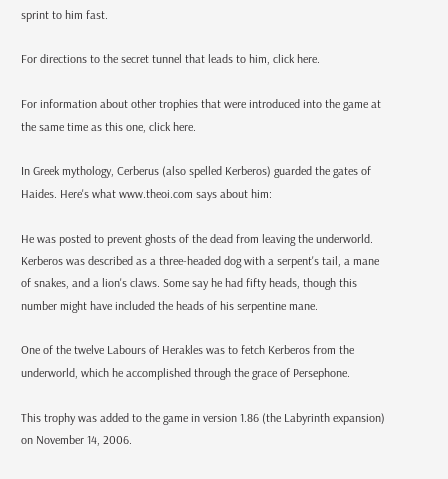sprint to him fast.

For directions to the secret tunnel that leads to him, click here.

For information about other trophies that were introduced into the game at the same time as this one, click here.

In Greek mythology, Cerberus (also spelled Kerberos) guarded the gates of Haides. Here's what www.theoi.com says about him:

He was posted to prevent ghosts of the dead from leaving the underworld. Kerberos was described as a three-headed dog with a serpent's tail, a mane of snakes, and a lion's claws. Some say he had fifty heads, though this number might have included the heads of his serpentine mane.

One of the twelve Labours of Herakles was to fetch Kerberos from the underworld, which he accomplished through the grace of Persephone.

This trophy was added to the game in version 1.86 (the Labyrinth expansion) on November 14, 2006.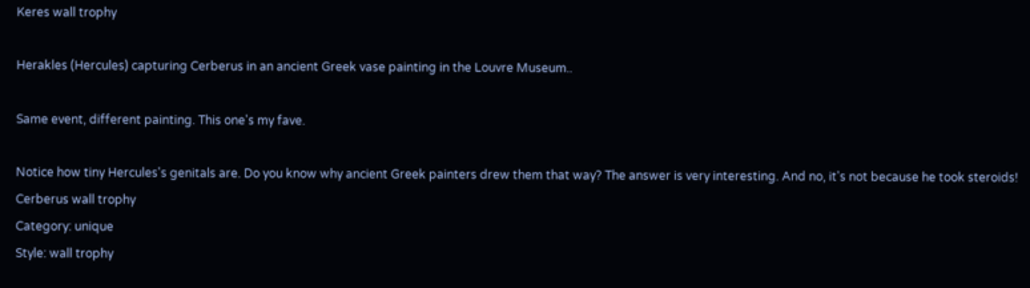Keres wall trophy

Herakles (Hercules) capturing Cerberus in an ancient Greek vase painting in the Louvre Museum..

Same event, different painting. This one's my fave.

Notice how tiny Hercules's genitals are. Do you know why ancient Greek painters drew them that way? The answer is very interesting. And no, it's not because he took steroids!
Cerberus wall trophy
Category: unique
Style: wall trophy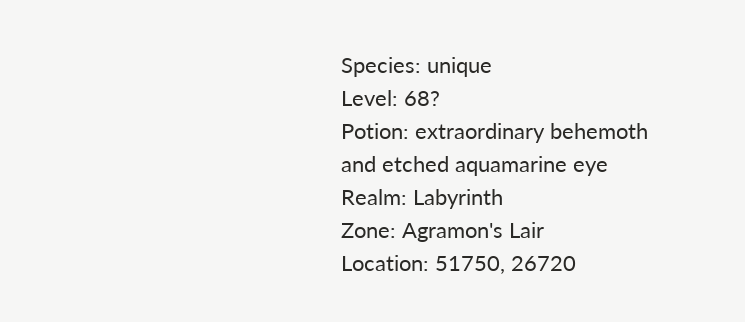Species: unique
Level: 68?
Potion: extraordinary behemoth and etched aquamarine eye
Realm: Labyrinth
Zone: Agramon's Lair
Location: 51750, 26720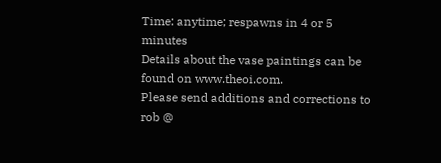Time: anytime; respawns in 4 or 5 minutes
Details about the vase paintings can be found on www.theoi.com.
Please send additions and corrections to rob @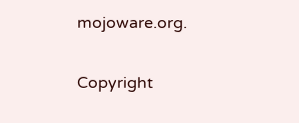mojoware.org.

Copyright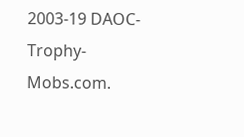2003-19 DAOC-Trophy-Mobs.com.